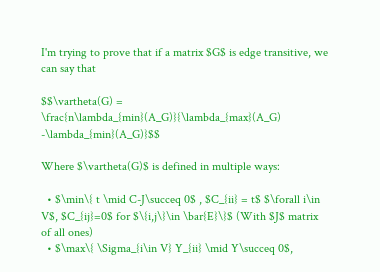I'm trying to prove that if a matrix $G$ is edge transitive, we can say that

$$\vartheta(G) = \frac{n\lambda_{min}(A_G)}{\lambda_{max}(A_G) -\lambda_{min}(A_G)}$$

Where $\vartheta(G)$ is defined in multiple ways:

  • $\min\{ t \mid C-J\succeq 0$ , $C_{ii} = t$ $\forall i\in V$, $C_{ij}=0$ for $\{i,j\}\in \bar{E}\}$ (With $J$ matrix of all ones)
  • $\max\{ \Sigma_{i\in V} Y_{ii} \mid Y\succeq 0$,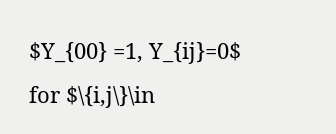$Y_{00} =1, Y_{ij}=0$ for $\{i,j\}\in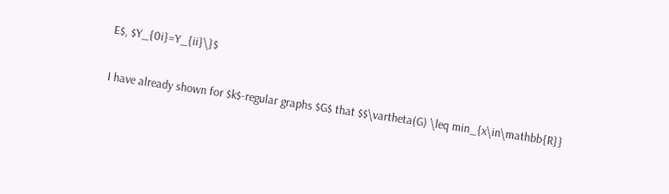E$, $Y_{0i}=Y_{ii}\}$

I have already shown for $k$-regular graphs $G$ that $$\vartheta(G) \leq min_{x\in\mathbb{R}}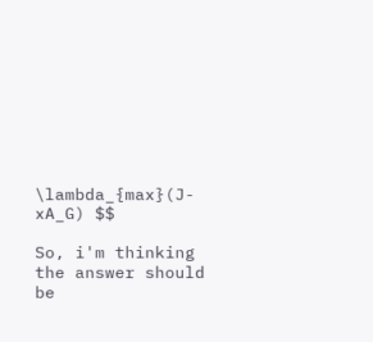\lambda_{max}(J-xA_G) $$

So, i'm thinking the answer should be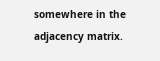somewhere in the adjacency matrix.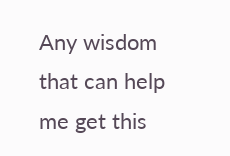Any wisdom that can help me get this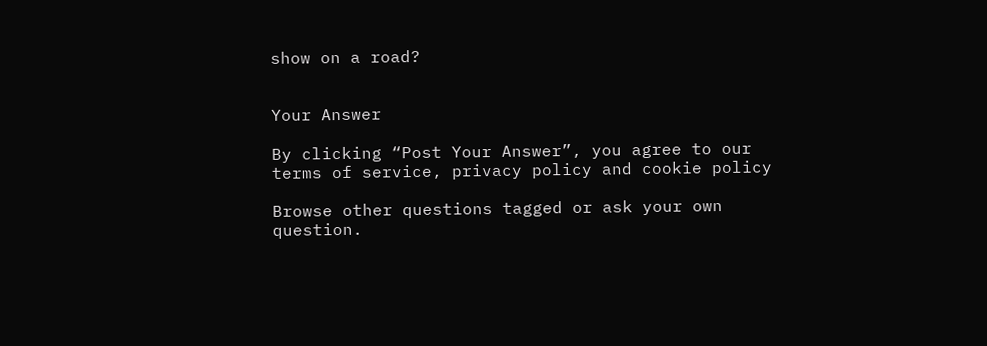show on a road?


Your Answer

By clicking “Post Your Answer”, you agree to our terms of service, privacy policy and cookie policy

Browse other questions tagged or ask your own question.